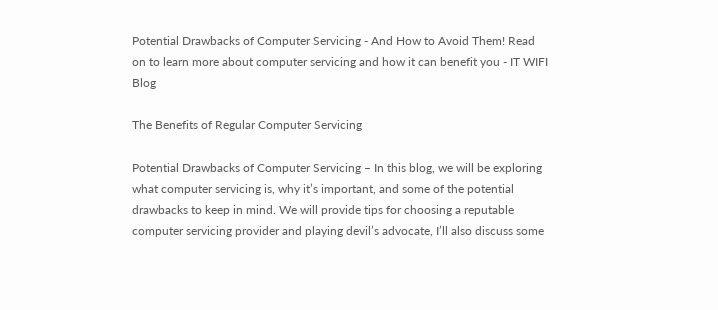Potential Drawbacks of Computer Servicing - And How to Avoid Them! Read on to learn more about computer servicing and how it can benefit you - IT WIFI Blog

The Benefits of Regular Computer Servicing

Potential Drawbacks of Computer Servicing – In this blog, we will be exploring what computer servicing is, why it’s important, and some of the potential drawbacks to keep in mind. We will provide tips for choosing a reputable computer servicing provider and playing devil’s advocate, I’ll also discuss some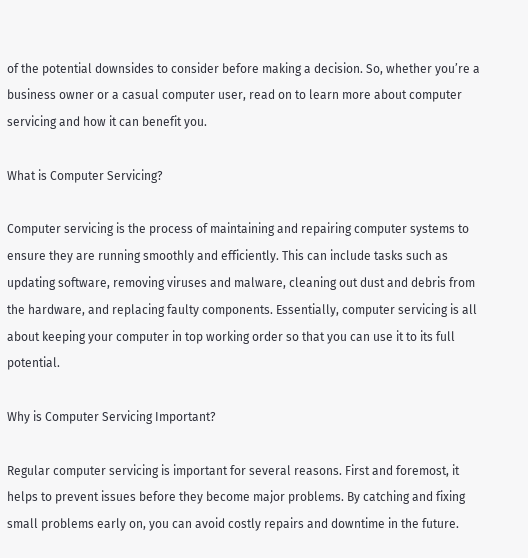of the potential downsides to consider before making a decision. So, whether you’re a business owner or a casual computer user, read on to learn more about computer servicing and how it can benefit you.

What is Computer Servicing?

Computer servicing is the process of maintaining and repairing computer systems to ensure they are running smoothly and efficiently. This can include tasks such as updating software, removing viruses and malware, cleaning out dust and debris from the hardware, and replacing faulty components. Essentially, computer servicing is all about keeping your computer in top working order so that you can use it to its full potential.

Why is Computer Servicing Important?

Regular computer servicing is important for several reasons. First and foremost, it helps to prevent issues before they become major problems. By catching and fixing small problems early on, you can avoid costly repairs and downtime in the future.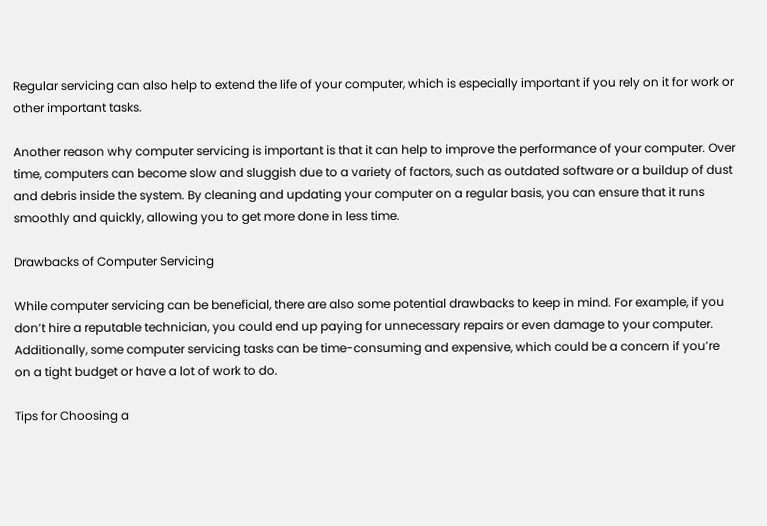Regular servicing can also help to extend the life of your computer, which is especially important if you rely on it for work or other important tasks.

Another reason why computer servicing is important is that it can help to improve the performance of your computer. Over time, computers can become slow and sluggish due to a variety of factors, such as outdated software or a buildup of dust and debris inside the system. By cleaning and updating your computer on a regular basis, you can ensure that it runs smoothly and quickly, allowing you to get more done in less time.

Drawbacks of Computer Servicing

While computer servicing can be beneficial, there are also some potential drawbacks to keep in mind. For example, if you don’t hire a reputable technician, you could end up paying for unnecessary repairs or even damage to your computer. Additionally, some computer servicing tasks can be time-consuming and expensive, which could be a concern if you’re on a tight budget or have a lot of work to do.

Tips for Choosing a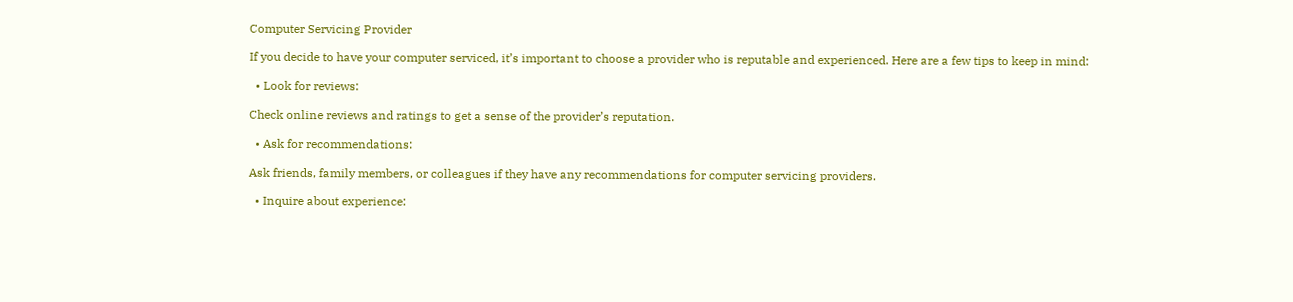Computer Servicing Provider

If you decide to have your computer serviced, it’s important to choose a provider who is reputable and experienced. Here are a few tips to keep in mind:

  • Look for reviews:

Check online reviews and ratings to get a sense of the provider’s reputation.

  • Ask for recommendations:

Ask friends, family members, or colleagues if they have any recommendations for computer servicing providers.

  • Inquire about experience: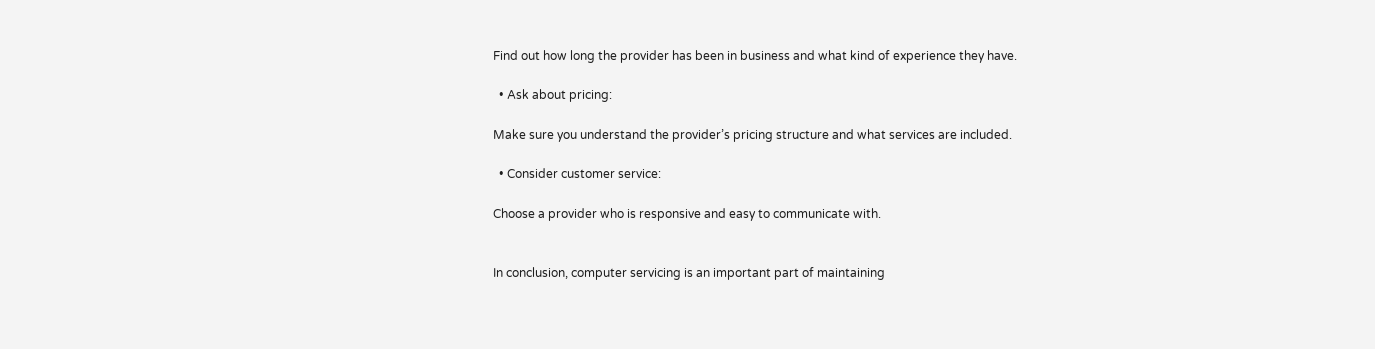Find out how long the provider has been in business and what kind of experience they have.

  • Ask about pricing:

Make sure you understand the provider’s pricing structure and what services are included.

  • Consider customer service:

Choose a provider who is responsive and easy to communicate with.


In conclusion, computer servicing is an important part of maintaining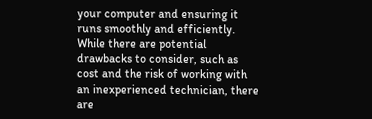your computer and ensuring it runs smoothly and efficiently. While there are potential drawbacks to consider, such as cost and the risk of working with an inexperienced technician, there are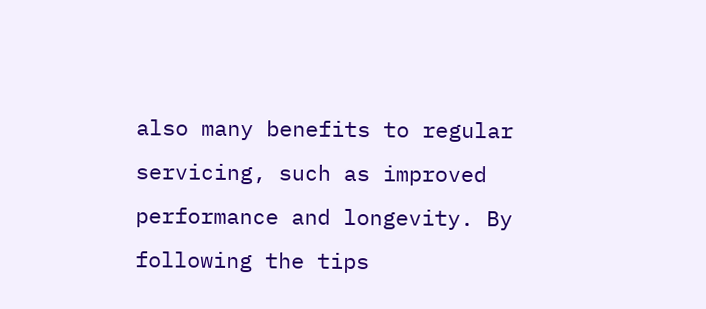also many benefits to regular servicing, such as improved performance and longevity. By following the tips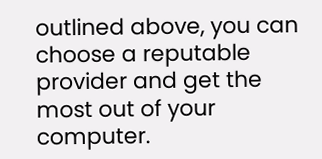outlined above, you can choose a reputable provider and get the most out of your computer.